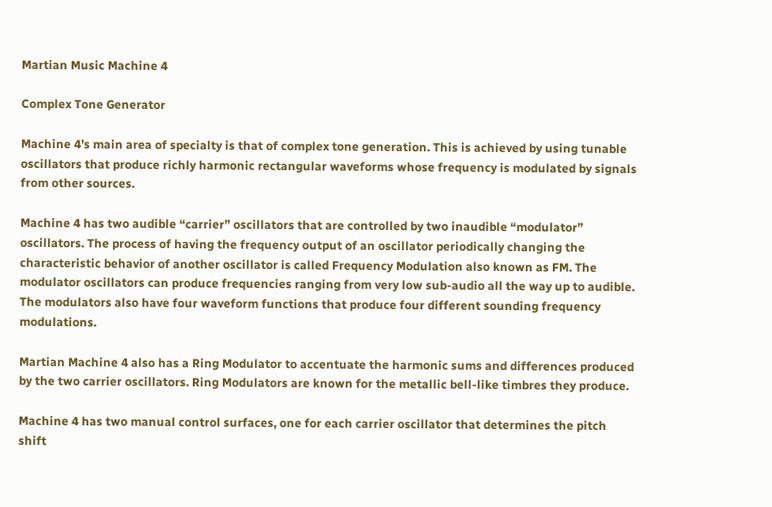Martian Music Machine 4

Complex Tone Generator

Machine 4’s main area of specialty is that of complex tone generation. This is achieved by using tunable oscillators that produce richly harmonic rectangular waveforms whose frequency is modulated by signals from other sources.

Machine 4 has two audible “carrier” oscillators that are controlled by two inaudible “modulator” oscillators. The process of having the frequency output of an oscillator periodically changing the characteristic behavior of another oscillator is called Frequency Modulation also known as FM. The modulator oscillators can produce frequencies ranging from very low sub-audio all the way up to audible. The modulators also have four waveform functions that produce four different sounding frequency modulations.

Martian Machine 4 also has a Ring Modulator to accentuate the harmonic sums and differences produced by the two carrier oscillators. Ring Modulators are known for the metallic bell-like timbres they produce.

Machine 4 has two manual control surfaces, one for each carrier oscillator that determines the pitch shift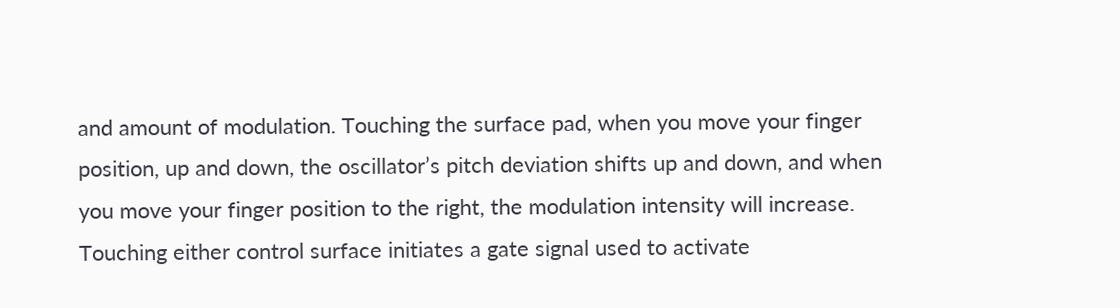and amount of modulation. Touching the surface pad, when you move your finger position, up and down, the oscillator’s pitch deviation shifts up and down, and when you move your finger position to the right, the modulation intensity will increase. Touching either control surface initiates a gate signal used to activate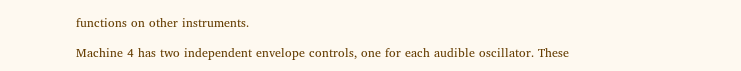functions on other instruments.

Machine 4 has two independent envelope controls, one for each audible oscillator. These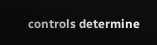controls determine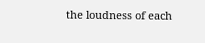the loudness of each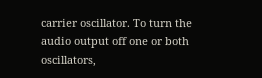carrier oscillator. To turn the audio output off one or both oscillators,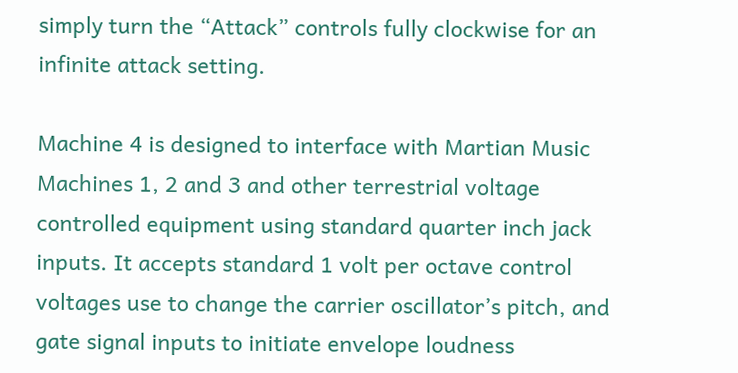simply turn the “Attack” controls fully clockwise for an infinite attack setting.

Machine 4 is designed to interface with Martian Music Machines 1, 2 and 3 and other terrestrial voltage controlled equipment using standard quarter inch jack inputs. It accepts standard 1 volt per octave control voltages use to change the carrier oscillator’s pitch, and gate signal inputs to initiate envelope loudness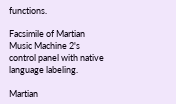functions.

Facsimile of Martian Music Machine 2's control panel with native language labeling.

Martian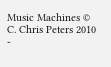Music Machines © C. Chris Peters 2010 -